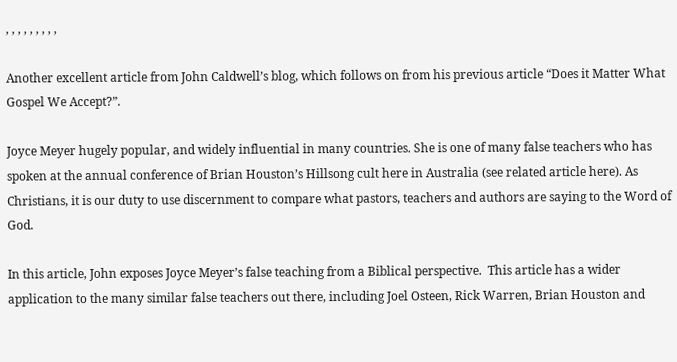, , , , , , , , ,

Another excellent article from John Caldwell’s blog, which follows on from his previous article “Does it Matter What Gospel We Accept?”.

Joyce Meyer hugely popular, and widely influential in many countries. She is one of many false teachers who has spoken at the annual conference of Brian Houston’s Hillsong cult here in Australia (see related article here). As Christians, it is our duty to use discernment to compare what pastors, teachers and authors are saying to the Word of God.

In this article, John exposes Joyce Meyer’s false teaching from a Biblical perspective.  This article has a wider application to the many similar false teachers out there, including Joel Osteen, Rick Warren, Brian Houston and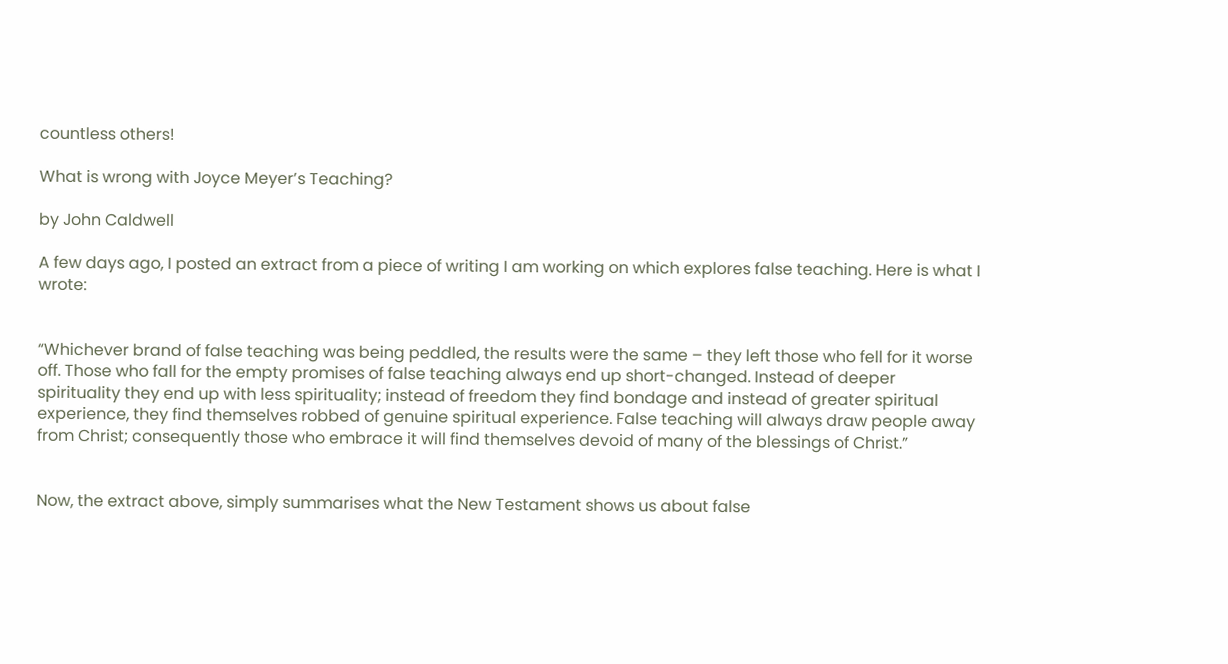countless others!

What is wrong with Joyce Meyer’s Teaching?

by John Caldwell

A few days ago, I posted an extract from a piece of writing I am working on which explores false teaching. Here is what I wrote:


“Whichever brand of false teaching was being peddled, the results were the same – they left those who fell for it worse off. Those who fall for the empty promises of false teaching always end up short-changed. Instead of deeper spirituality they end up with less spirituality; instead of freedom they find bondage and instead of greater spiritual experience, they find themselves robbed of genuine spiritual experience. False teaching will always draw people away from Christ; consequently those who embrace it will find themselves devoid of many of the blessings of Christ.”


Now, the extract above, simply summarises what the New Testament shows us about false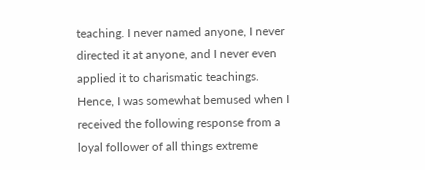teaching. I never named anyone, I never directed it at anyone, and I never even applied it to charismatic teachings. Hence, I was somewhat bemused when I received the following response from a loyal follower of all things extreme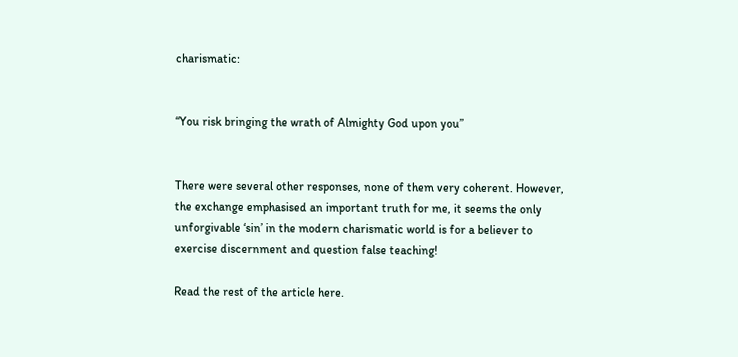charismatic:


“You risk bringing the wrath of Almighty God upon you”


There were several other responses, none of them very coherent. However, the exchange emphasised an important truth for me, it seems the only unforgivable ‘sin’ in the modern charismatic world is for a believer to exercise discernment and question false teaching!

Read the rest of the article here.